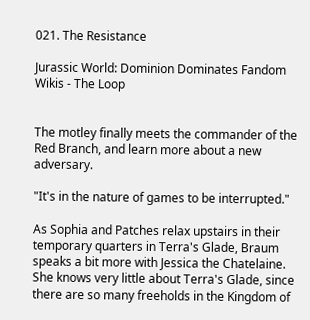021. The Resistance

Jurassic World: Dominion Dominates Fandom Wikis - The Loop


The motley finally meets the commander of the Red Branch, and learn more about a new adversary.

"It's in the nature of games to be interrupted."

As Sophia and Patches relax upstairs in their temporary quarters in Terra's Glade, Braum speaks a bit more with Jessica the Chatelaine. She knows very little about Terra's Glade, since there are so many freeholds in the Kingdom of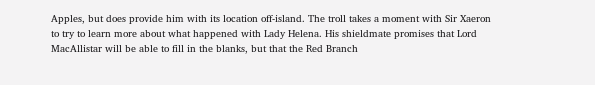Apples, but does provide him with its location off-island. The troll takes a moment with Sir Xaeron to try to learn more about what happened with Lady Helena. His shieldmate promises that Lord MacAllistar will be able to fill in the blanks, but that the Red Branch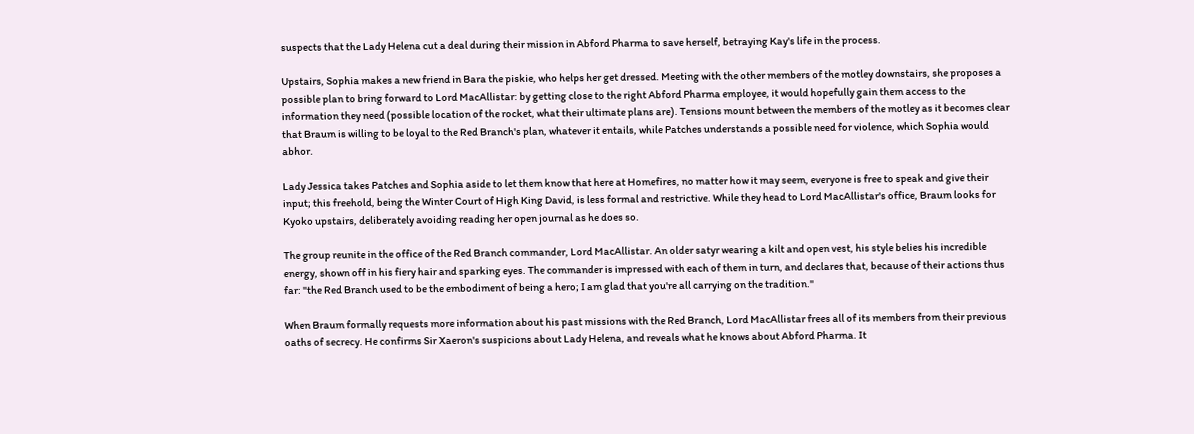suspects that the Lady Helena cut a deal during their mission in Abford Pharma to save herself, betraying Kay's life in the process.

Upstairs, Sophia makes a new friend in Bara the piskie, who helps her get dressed. Meeting with the other members of the motley downstairs, she proposes a possible plan to bring forward to Lord MacAllistar: by getting close to the right Abford Pharma employee, it would hopefully gain them access to the information they need (possible location of the rocket, what their ultimate plans are). Tensions mount between the members of the motley as it becomes clear that Braum is willing to be loyal to the Red Branch's plan, whatever it entails, while Patches understands a possible need for violence, which Sophia would abhor.

Lady Jessica takes Patches and Sophia aside to let them know that here at Homefires, no matter how it may seem, everyone is free to speak and give their input; this freehold, being the Winter Court of High King David, is less formal and restrictive. While they head to Lord MacAllistar's office, Braum looks for Kyoko upstairs, deliberately avoiding reading her open journal as he does so.

The group reunite in the office of the Red Branch commander, Lord MacAllistar. An older satyr wearing a kilt and open vest, his style belies his incredible energy, shown off in his fiery hair and sparking eyes. The commander is impressed with each of them in turn, and declares that, because of their actions thus far: "the Red Branch used to be the embodiment of being a hero; I am glad that you're all carrying on the tradition."

When Braum formally requests more information about his past missions with the Red Branch, Lord MacAllistar frees all of its members from their previous oaths of secrecy. He confirms Sir Xaeron's suspicions about Lady Helena, and reveals what he knows about Abford Pharma. It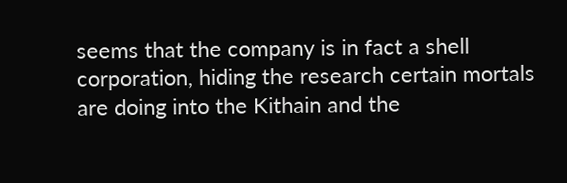seems that the company is in fact a shell corporation, hiding the research certain mortals are doing into the Kithain and the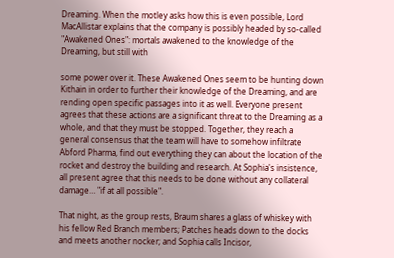Dreaming. When the motley asks how this is even possible, Lord MacAllistar explains that the company is possibly headed by so-called "Awakened Ones": mortals awakened to the knowledge of the Dreaming, but still with

some power over it. These Awakened Ones seem to be hunting down Kithain in order to further their knowledge of the Dreaming, and are rending open specific passages into it as well. Everyone present agrees that these actions are a significant threat to the Dreaming as a whole, and that they must be stopped. Together, they reach a general consensus that the team will have to somehow infiltrate Abford Pharma, find out everything they can about the location of the rocket and destroy the building and research. At Sophia's insistence, all present agree that this needs to be done without any collateral damage… "if at all possible".

That night, as the group rests, Braum shares a glass of whiskey with his fellow Red Branch members; Patches heads down to the docks and meets another nocker; and Sophia calls Incisor,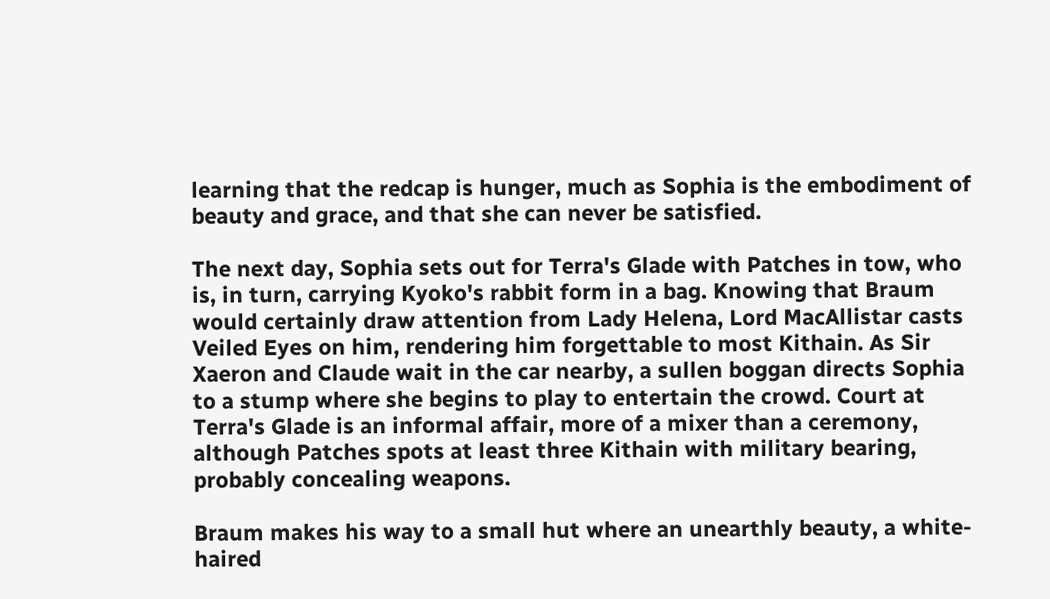learning that the redcap is hunger, much as Sophia is the embodiment of beauty and grace, and that she can never be satisfied.

The next day, Sophia sets out for Terra's Glade with Patches in tow, who is, in turn, carrying Kyoko's rabbit form in a bag. Knowing that Braum would certainly draw attention from Lady Helena, Lord MacAllistar casts Veiled Eyes on him, rendering him forgettable to most Kithain. As Sir Xaeron and Claude wait in the car nearby, a sullen boggan directs Sophia to a stump where she begins to play to entertain the crowd. Court at Terra's Glade is an informal affair, more of a mixer than a ceremony, although Patches spots at least three Kithain with military bearing, probably concealing weapons.

Braum makes his way to a small hut where an unearthly beauty, a white-haired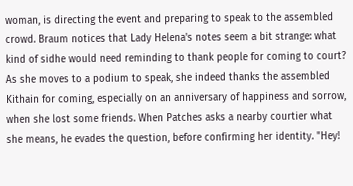woman, is directing the event and preparing to speak to the assembled crowd. Braum notices that Lady Helena's notes seem a bit strange: what kind of sidhe would need reminding to thank people for coming to court? As she moves to a podium to speak, she indeed thanks the assembled Kithain for coming, especially on an anniversary of happiness and sorrow, when she lost some friends. When Patches asks a nearby courtier what she means, he evades the question, before confirming her identity. "Hey!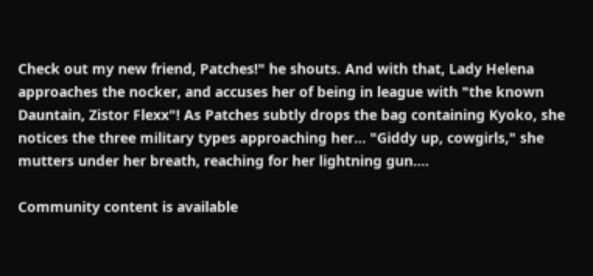Check out my new friend, Patches!" he shouts. And with that, Lady Helena approaches the nocker, and accuses her of being in league with "the known Dauntain, Zistor Flexx"! As Patches subtly drops the bag containing Kyoko, she notices the three military types approaching her… "Giddy up, cowgirls," she mutters under her breath, reaching for her lightning gun….

Community content is available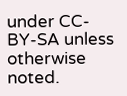under CC-BY-SA unless otherwise noted.